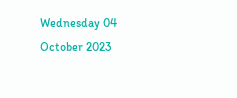Wednesday 04 October 2023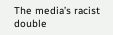The media’s racist double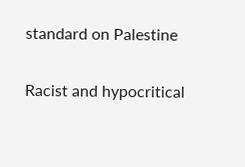standard on Palestine

Racist and hypocritical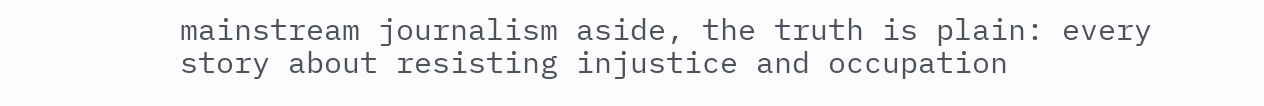mainstream journalism aside, the truth is plain: every story about resisting injustice and occupation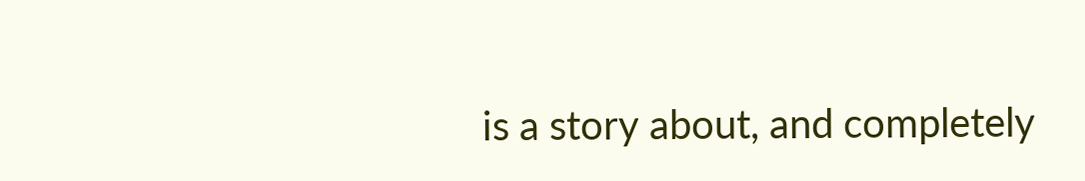is a story about, and completely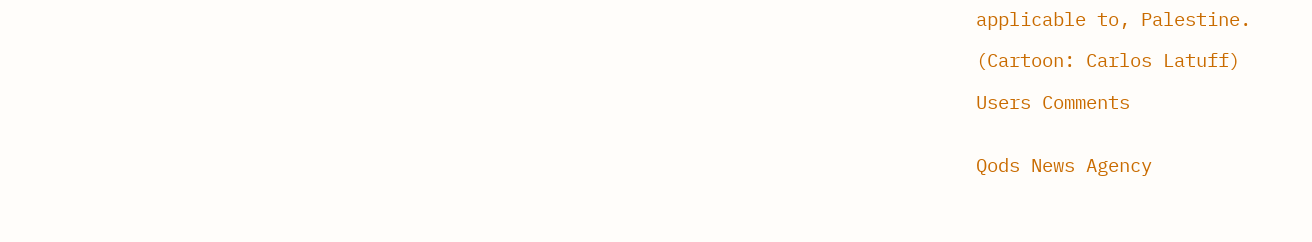applicable to, Palestine.

(Cartoon: Carlos Latuff)

Users Comments


Qods News Agency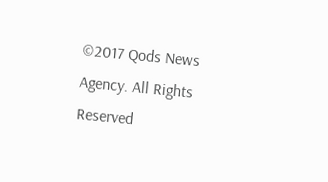©2017 Qods News Agency. All Rights Reserved